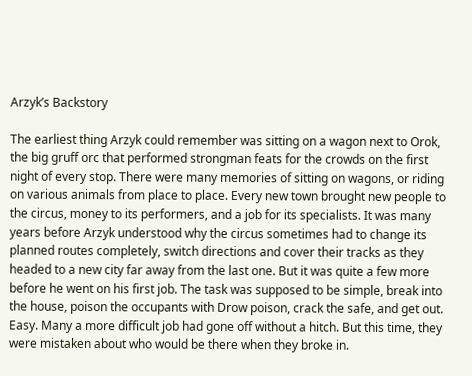Arzyk’s Backstory

The earliest thing Arzyk could remember was sitting on a wagon next to Orok, the big gruff orc that performed strongman feats for the crowds on the first night of every stop. There were many memories of sitting on wagons, or riding on various animals from place to place. Every new town brought new people to the circus, money to its performers, and a job for its specialists. It was many years before Arzyk understood why the circus sometimes had to change its planned routes completely, switch directions and cover their tracks as they headed to a new city far away from the last one. But it was quite a few more before he went on his first job. The task was supposed to be simple, break into the house, poison the occupants with Drow poison, crack the safe, and get out. Easy. Many a more difficult job had gone off without a hitch. But this time, they were mistaken about who would be there when they broke in.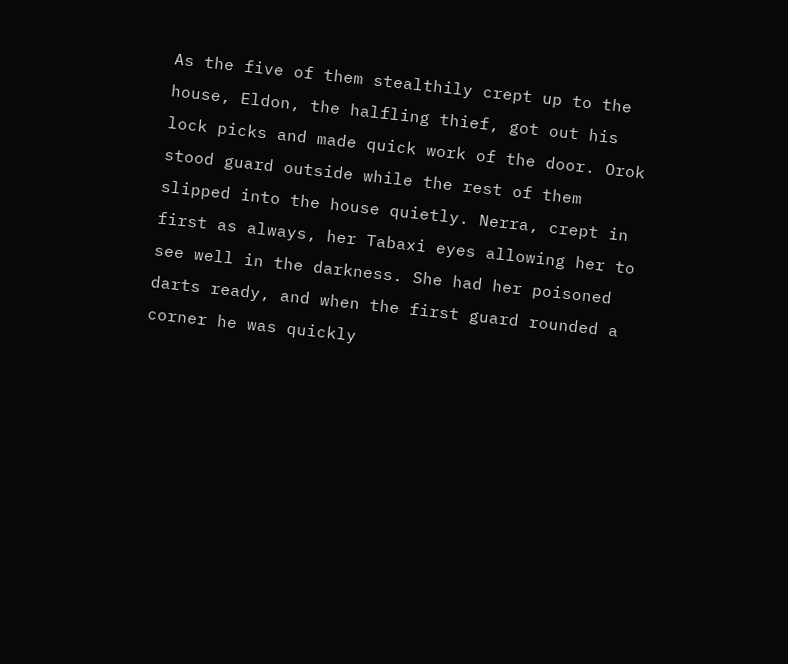As the five of them stealthily crept up to the house, Eldon, the halfling thief, got out his lock picks and made quick work of the door. Orok stood guard outside while the rest of them slipped into the house quietly. Nerra, crept in first as always, her Tabaxi eyes allowing her to see well in the darkness. She had her poisoned darts ready, and when the first guard rounded a corner he was quickly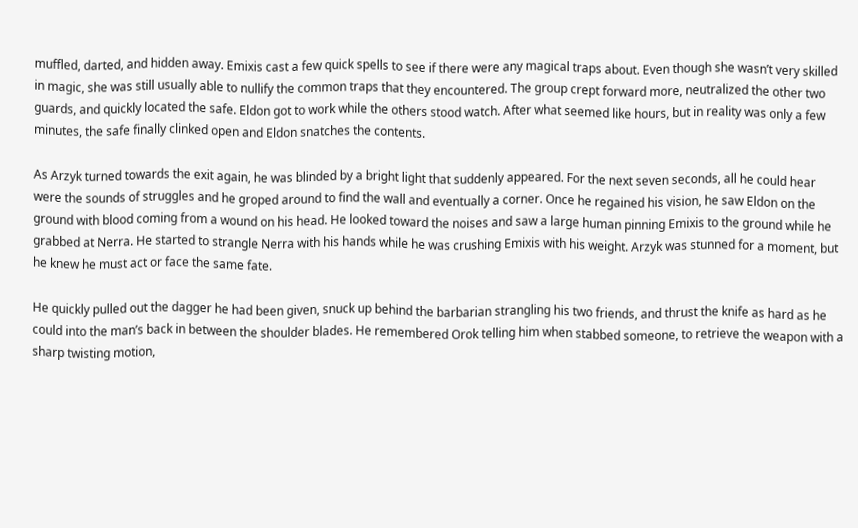muffled, darted, and hidden away. Emixis cast a few quick spells to see if there were any magical traps about. Even though she wasn’t very skilled in magic, she was still usually able to nullify the common traps that they encountered. The group crept forward more, neutralized the other two guards, and quickly located the safe. Eldon got to work while the others stood watch. After what seemed like hours, but in reality was only a few minutes, the safe finally clinked open and Eldon snatches the contents.

As Arzyk turned towards the exit again, he was blinded by a bright light that suddenly appeared. For the next seven seconds, all he could hear were the sounds of struggles and he groped around to find the wall and eventually a corner. Once he regained his vision, he saw Eldon on the ground with blood coming from a wound on his head. He looked toward the noises and saw a large human pinning Emixis to the ground while he grabbed at Nerra. He started to strangle Nerra with his hands while he was crushing Emixis with his weight. Arzyk was stunned for a moment, but he knew he must act or face the same fate.

He quickly pulled out the dagger he had been given, snuck up behind the barbarian strangling his two friends, and thrust the knife as hard as he could into the man’s back in between the shoulder blades. He remembered Orok telling him when stabbed someone, to retrieve the weapon with a sharp twisting motion,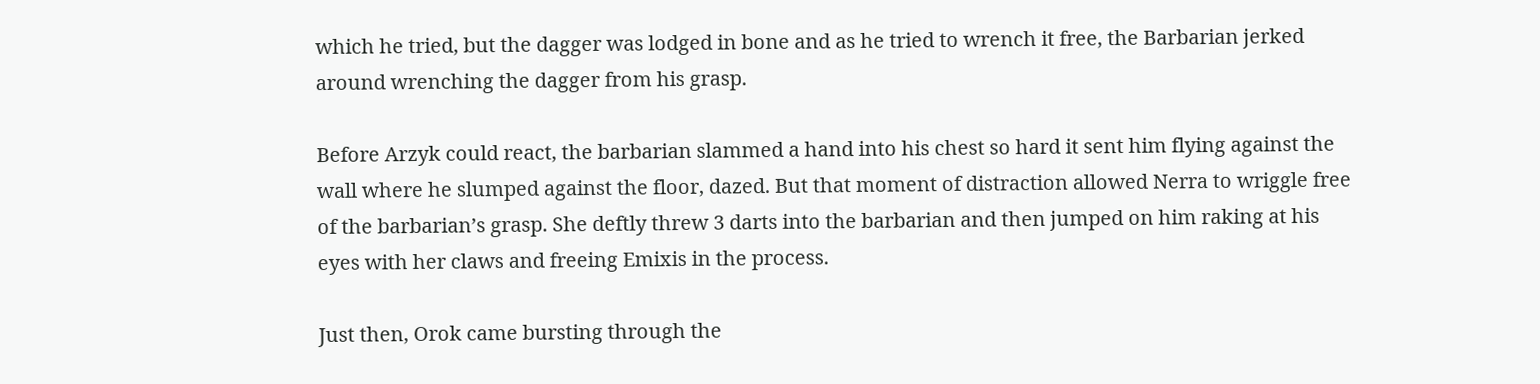which he tried, but the dagger was lodged in bone and as he tried to wrench it free, the Barbarian jerked around wrenching the dagger from his grasp.

Before Arzyk could react, the barbarian slammed a hand into his chest so hard it sent him flying against the wall where he slumped against the floor, dazed. But that moment of distraction allowed Nerra to wriggle free of the barbarian’s grasp. She deftly threw 3 darts into the barbarian and then jumped on him raking at his eyes with her claws and freeing Emixis in the process.

Just then, Orok came bursting through the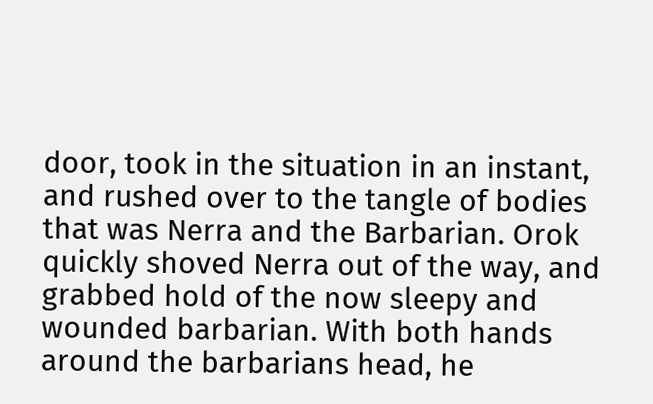door, took in the situation in an instant, and rushed over to the tangle of bodies that was Nerra and the Barbarian. Orok quickly shoved Nerra out of the way, and grabbed hold of the now sleepy and wounded barbarian. With both hands around the barbarians head, he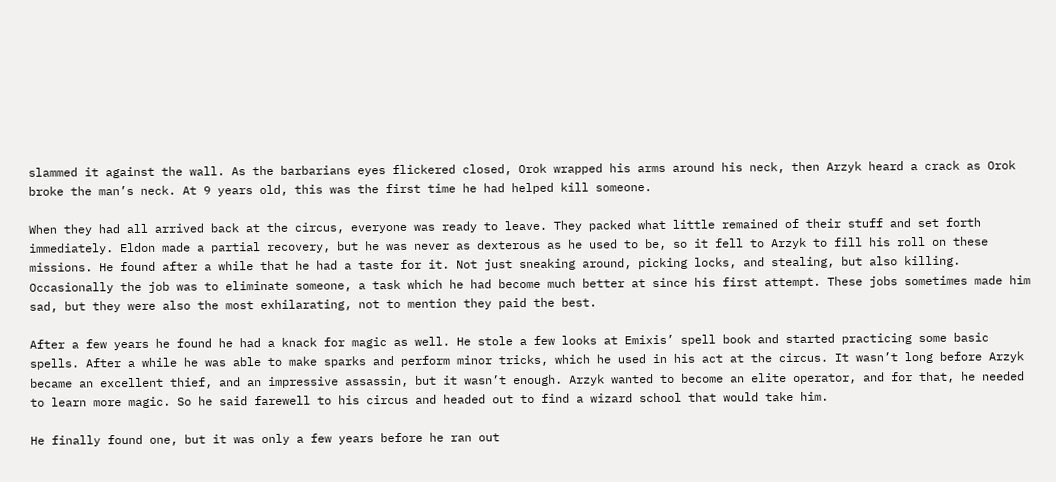slammed it against the wall. As the barbarians eyes flickered closed, Orok wrapped his arms around his neck, then Arzyk heard a crack as Orok broke the man’s neck. At 9 years old, this was the first time he had helped kill someone.

When they had all arrived back at the circus, everyone was ready to leave. They packed what little remained of their stuff and set forth immediately. Eldon made a partial recovery, but he was never as dexterous as he used to be, so it fell to Arzyk to fill his roll on these missions. He found after a while that he had a taste for it. Not just sneaking around, picking locks, and stealing, but also killing. Occasionally the job was to eliminate someone, a task which he had become much better at since his first attempt. These jobs sometimes made him sad, but they were also the most exhilarating, not to mention they paid the best.

After a few years he found he had a knack for magic as well. He stole a few looks at Emixis’ spell book and started practicing some basic spells. After a while he was able to make sparks and perform minor tricks, which he used in his act at the circus. It wasn’t long before Arzyk became an excellent thief, and an impressive assassin, but it wasn’t enough. Arzyk wanted to become an elite operator, and for that, he needed to learn more magic. So he said farewell to his circus and headed out to find a wizard school that would take him.

He finally found one, but it was only a few years before he ran out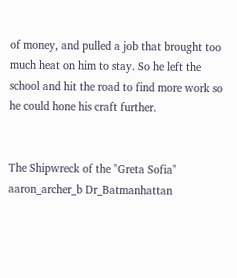of money, and pulled a job that brought too much heat on him to stay. So he left the school and hit the road to find more work so he could hone his craft further.


The Shipwreck of the "Greta Sofia" aaron_archer_b Dr_Batmanhattan